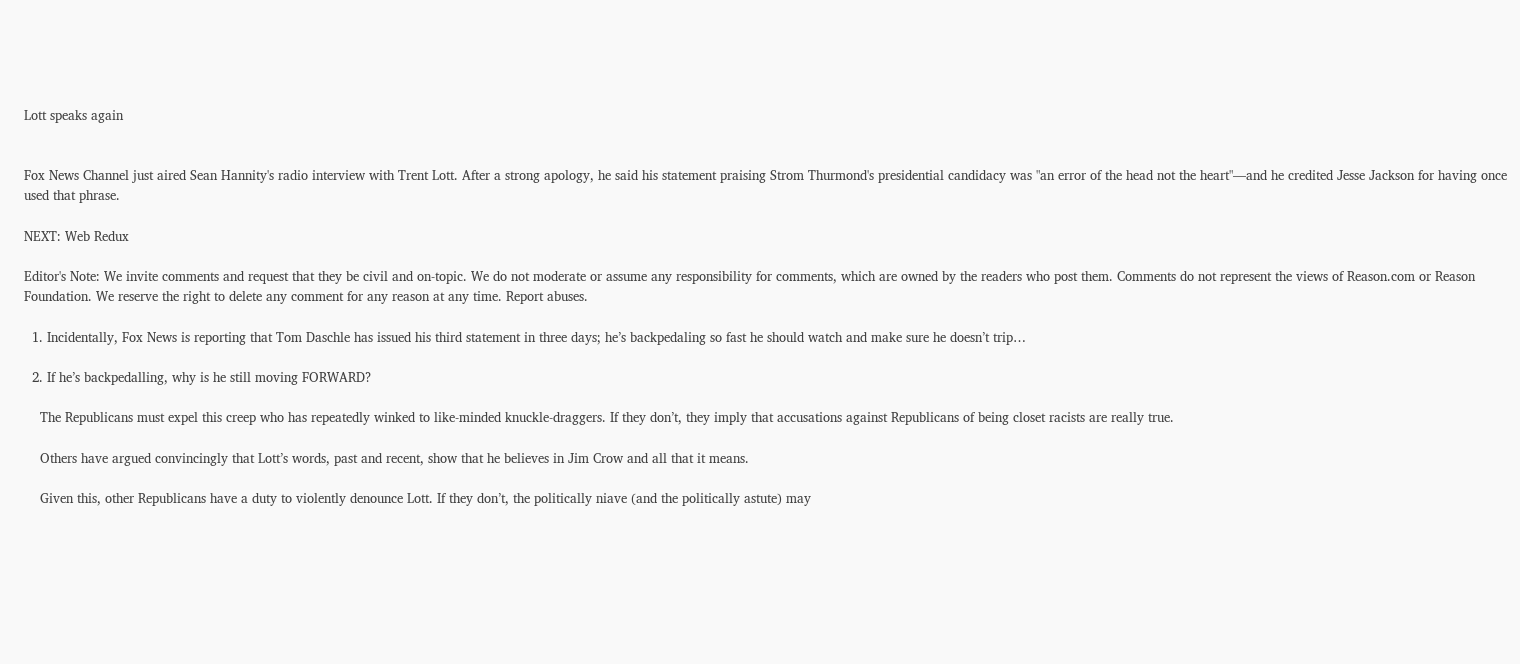Lott speaks again


Fox News Channel just aired Sean Hannity's radio interview with Trent Lott. After a strong apology, he said his statement praising Strom Thurmond's presidential candidacy was "an error of the head not the heart"—and he credited Jesse Jackson for having once used that phrase.

NEXT: Web Redux

Editor's Note: We invite comments and request that they be civil and on-topic. We do not moderate or assume any responsibility for comments, which are owned by the readers who post them. Comments do not represent the views of Reason.com or Reason Foundation. We reserve the right to delete any comment for any reason at any time. Report abuses.

  1. Incidentally, Fox News is reporting that Tom Daschle has issued his third statement in three days; he’s backpedaling so fast he should watch and make sure he doesn’t trip…

  2. If he’s backpedalling, why is he still moving FORWARD?

    The Republicans must expel this creep who has repeatedly winked to like-minded knuckle-draggers. If they don’t, they imply that accusations against Republicans of being closet racists are really true.

    Others have argued convincingly that Lott’s words, past and recent, show that he believes in Jim Crow and all that it means.

    Given this, other Republicans have a duty to violently denounce Lott. If they don’t, the politically niave (and the politically astute) may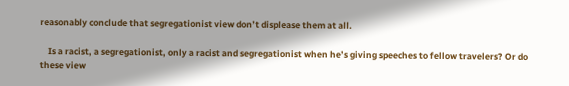reasonably conclude that segregationist view don’t displease them at all.

    Is a racist, a segregationist, only a racist and segregationist when he’s giving speeches to fellow travelers? Or do these view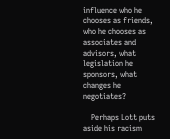influence who he chooses as friends, who he chooses as associates and advisors, what legislation he sponsors, what changes he negotiates?

    Perhaps Lott puts aside his racism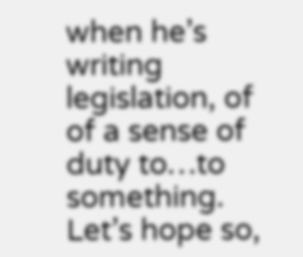when he’s writing legislation, of of a sense of duty to…to something. Let’s hope so,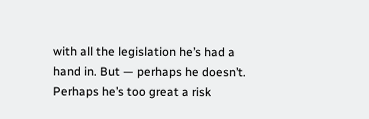with all the legislation he’s had a hand in. But — perhaps he doesn’t. Perhaps he’s too great a risk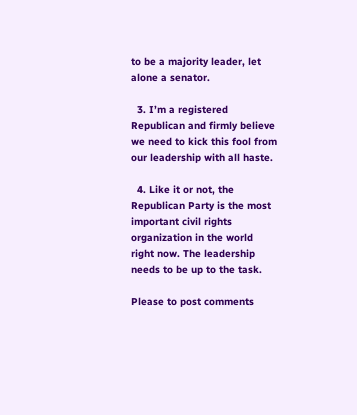to be a majority leader, let alone a senator.

  3. I’m a registered Republican and firmly believe we need to kick this fool from our leadership with all haste.

  4. Like it or not, the Republican Party is the most important civil rights organization in the world right now. The leadership needs to be up to the task.

Please to post comments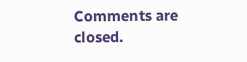Comments are closed.